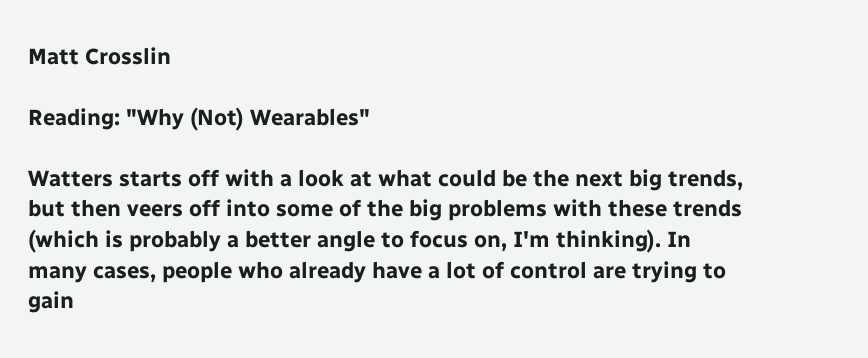Matt Crosslin

Reading: "Why (Not) Wearables"

Watters starts off with a look at what could be the next big trends, but then veers off into some of the big problems with these trends (which is probably a better angle to focus on, I'm thinking). In many cases, people who already have a lot of control are trying to gain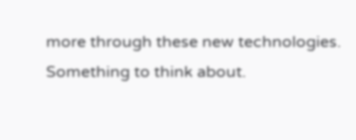more through these new technologies. Something to think about.